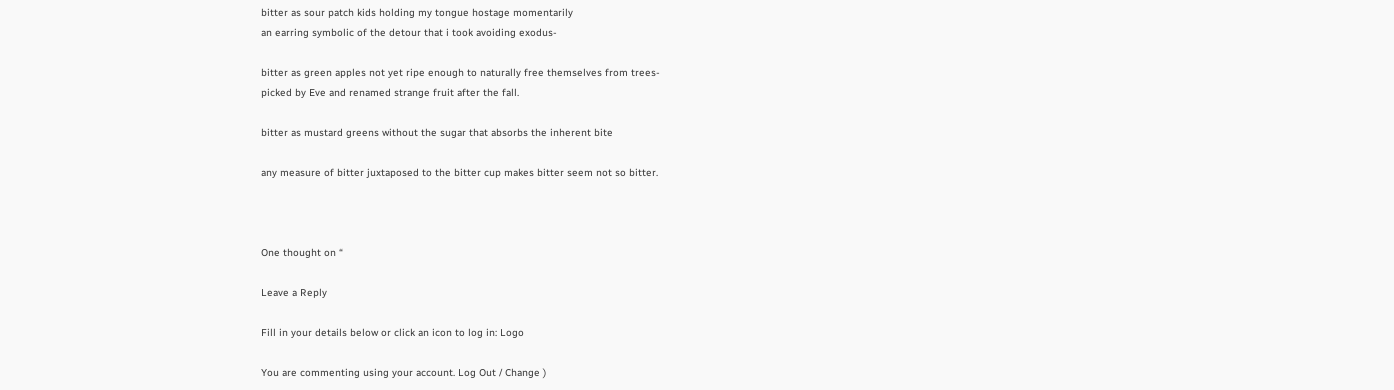bitter as sour patch kids holding my tongue hostage momentarily
an earring symbolic of the detour that i took avoiding exodus-

bitter as green apples not yet ripe enough to naturally free themselves from trees-
picked by Eve and renamed strange fruit after the fall.

bitter as mustard greens without the sugar that absorbs the inherent bite

any measure of bitter juxtaposed to the bitter cup makes bitter seem not so bitter.



One thought on “

Leave a Reply

Fill in your details below or click an icon to log in: Logo

You are commenting using your account. Log Out / Change )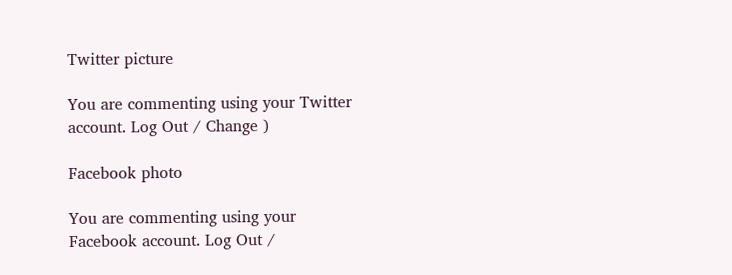Twitter picture

You are commenting using your Twitter account. Log Out / Change )

Facebook photo

You are commenting using your Facebook account. Log Out /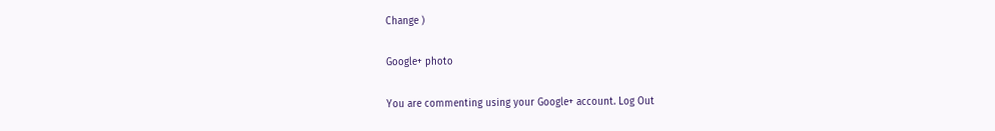Change )

Google+ photo

You are commenting using your Google+ account. Log Out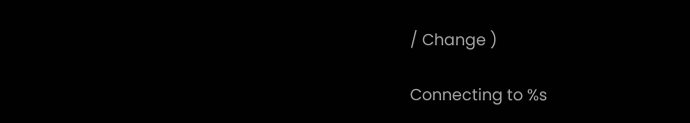/ Change )

Connecting to %s